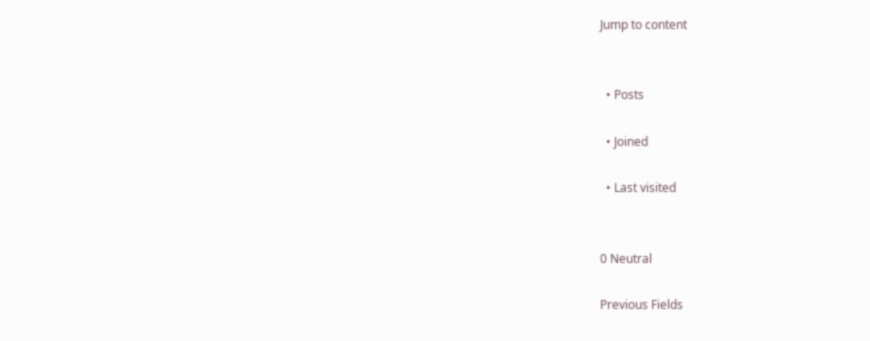Jump to content


  • Posts

  • Joined

  • Last visited


0 Neutral

Previous Fields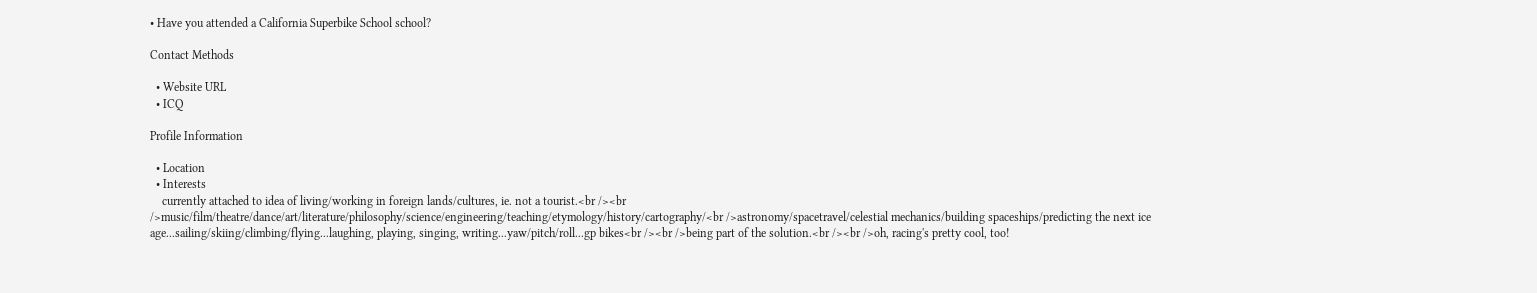• Have you attended a California Superbike School school?

Contact Methods

  • Website URL
  • ICQ

Profile Information

  • Location
  • Interests
    currently attached to idea of living/working in foreign lands/cultures, ie. not a tourist.<br /><br />music/film/theatre/dance/art/literature/philosophy/science/engineering/teaching/etymology/history/cartography/<br />astronomy/spacetravel/celestial mechanics/building spaceships/predicting the next ice age...sailing/skiing/climbing/flying...laughing, playing, singing, writing...yaw/pitch/roll...gp bikes<br /><br />being part of the solution.<br /><br />oh, racing's pretty cool, too!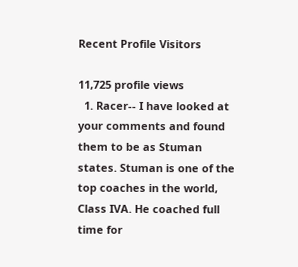Recent Profile Visitors

11,725 profile views
  1. Racer-- I have looked at your comments and found them to be as Stuman states. Stuman is one of the top coaches in the world, Class IVA. He coached full time for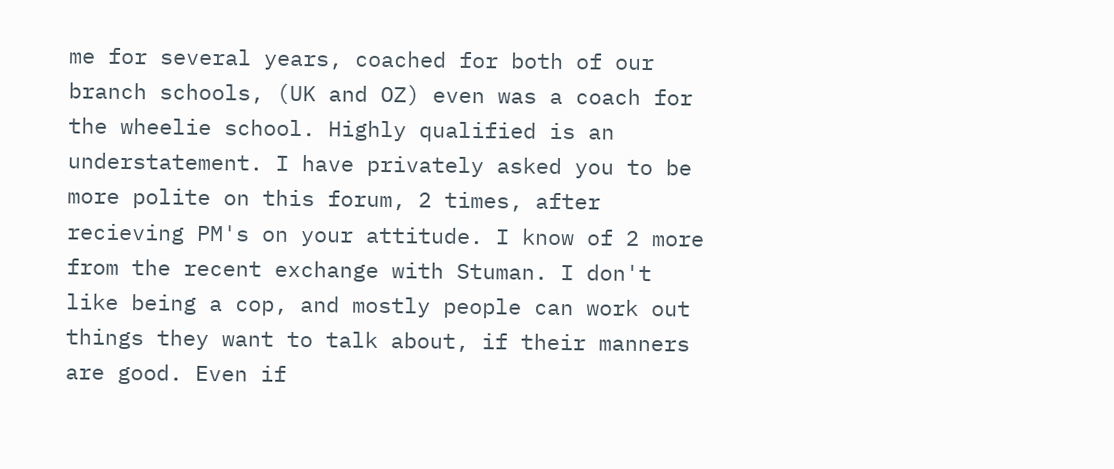me for several years, coached for both of our branch schools, (UK and OZ) even was a coach for the wheelie school. Highly qualified is an understatement. I have privately asked you to be more polite on this forum, 2 times, after recieving PM's on your attitude. I know of 2 more from the recent exchange with Stuman. I don't like being a cop, and mostly people can work out things they want to talk about, if their manners are good. Even if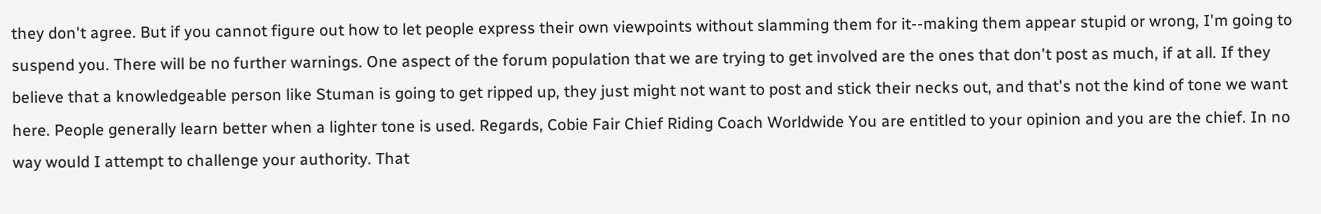they don't agree. But if you cannot figure out how to let people express their own viewpoints without slamming them for it--making them appear stupid or wrong, I'm going to suspend you. There will be no further warnings. One aspect of the forum population that we are trying to get involved are the ones that don't post as much, if at all. If they believe that a knowledgeable person like Stuman is going to get ripped up, they just might not want to post and stick their necks out, and that's not the kind of tone we want here. People generally learn better when a lighter tone is used. Regards, Cobie Fair Chief Riding Coach Worldwide You are entitled to your opinion and you are the chief. In no way would I attempt to challenge your authority. That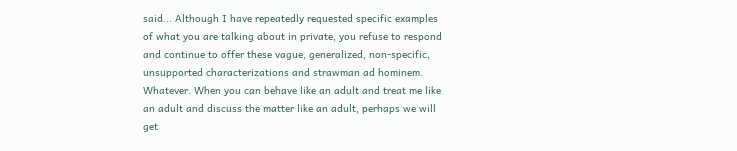said... Although I have repeatedly requested specific examples of what you are talking about in private, you refuse to respond and continue to offer these vague, generalized, non-specific, unsupported characterizations and strawman ad hominem. Whatever. When you can behave like an adult and treat me like an adult and discuss the matter like an adult, perhaps we will get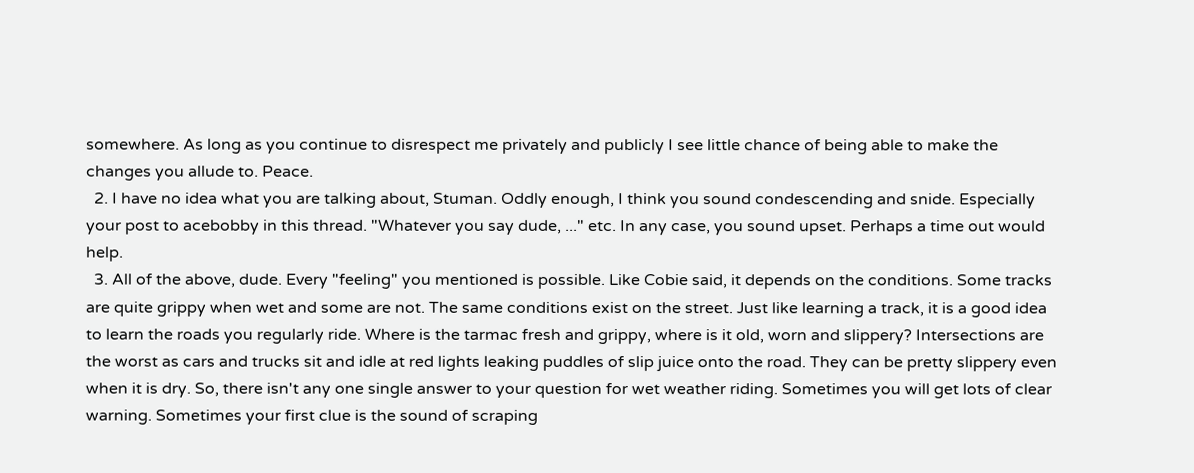somewhere. As long as you continue to disrespect me privately and publicly I see little chance of being able to make the changes you allude to. Peace.
  2. I have no idea what you are talking about, Stuman. Oddly enough, I think you sound condescending and snide. Especially your post to acebobby in this thread. "Whatever you say dude, ..." etc. In any case, you sound upset. Perhaps a time out would help.
  3. All of the above, dude. Every "feeling" you mentioned is possible. Like Cobie said, it depends on the conditions. Some tracks are quite grippy when wet and some are not. The same conditions exist on the street. Just like learning a track, it is a good idea to learn the roads you regularly ride. Where is the tarmac fresh and grippy, where is it old, worn and slippery? Intersections are the worst as cars and trucks sit and idle at red lights leaking puddles of slip juice onto the road. They can be pretty slippery even when it is dry. So, there isn't any one single answer to your question for wet weather riding. Sometimes you will get lots of clear warning. Sometimes your first clue is the sound of scraping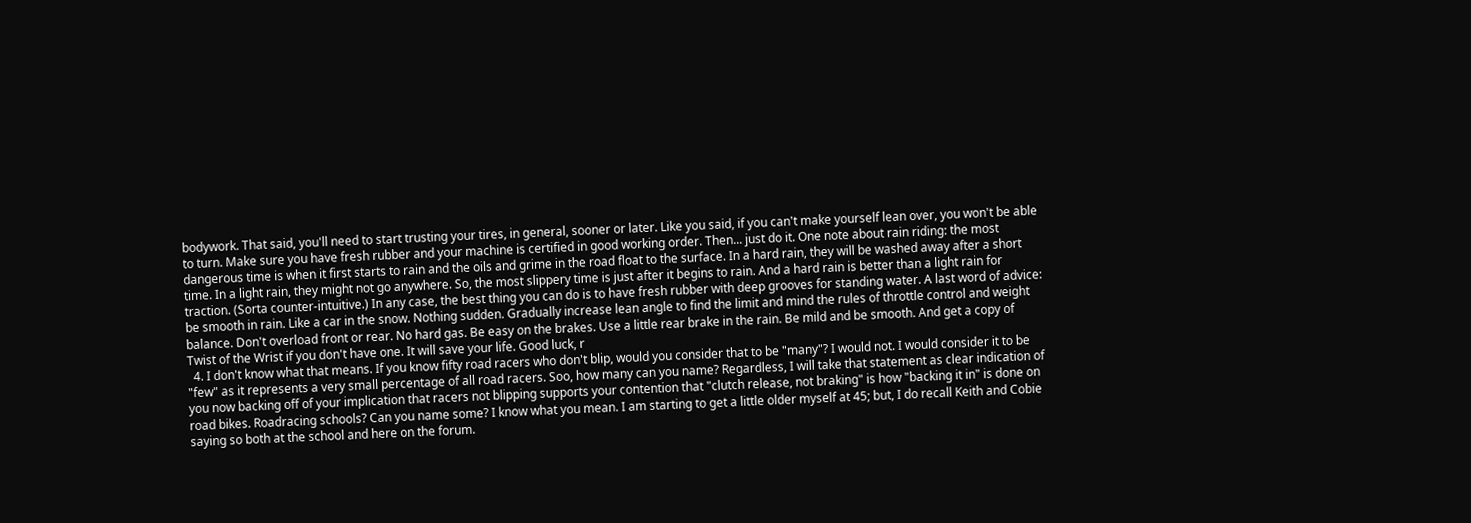bodywork. That said, you'll need to start trusting your tires, in general, sooner or later. Like you said, if you can't make yourself lean over, you won't be able to turn. Make sure you have fresh rubber and your machine is certified in good working order. Then... just do it. One note about rain riding: the most dangerous time is when it first starts to rain and the oils and grime in the road float to the surface. In a hard rain, they will be washed away after a short time. In a light rain, they might not go anywhere. So, the most slippery time is just after it begins to rain. And a hard rain is better than a light rain for traction. (Sorta counter-intuitive.) In any case, the best thing you can do is to have fresh rubber with deep grooves for standing water. A last word of advice: be smooth in rain. Like a car in the snow. Nothing sudden. Gradually increase lean angle to find the limit and mind the rules of throttle control and weight balance. Don't overload front or rear. No hard gas. Be easy on the brakes. Use a little rear brake in the rain. Be mild and be smooth. And get a copy of Twist of the Wrist if you don't have one. It will save your life. Good luck, r
  4. I don't know what that means. If you know fifty road racers who don't blip, would you consider that to be "many"? I would not. I would consider it to be "few" as it represents a very small percentage of all road racers. Soo, how many can you name? Regardless, I will take that statement as clear indication of you now backing off of your implication that racers not blipping supports your contention that "clutch release, not braking" is how "backing it in" is done on road bikes. Roadracing schools? Can you name some? I know what you mean. I am starting to get a little older myself at 45; but, I do recall Keith and Cobie saying so both at the school and here on the forum.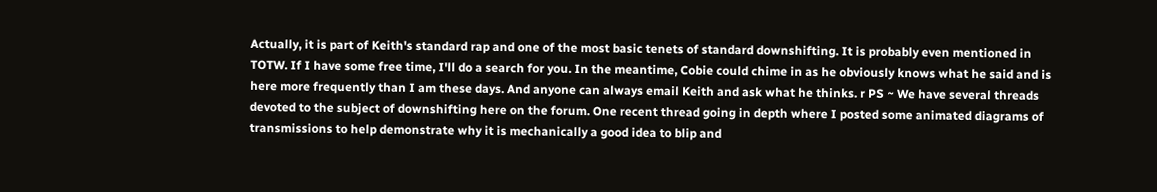Actually, it is part of Keith's standard rap and one of the most basic tenets of standard downshifting. It is probably even mentioned in TOTW. If I have some free time, I'll do a search for you. In the meantime, Cobie could chime in as he obviously knows what he said and is here more frequently than I am these days. And anyone can always email Keith and ask what he thinks. r PS ~ We have several threads devoted to the subject of downshifting here on the forum. One recent thread going in depth where I posted some animated diagrams of transmissions to help demonstrate why it is mechanically a good idea to blip and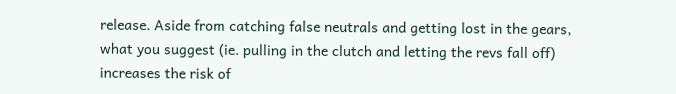release. Aside from catching false neutrals and getting lost in the gears, what you suggest (ie. pulling in the clutch and letting the revs fall off) increases the risk of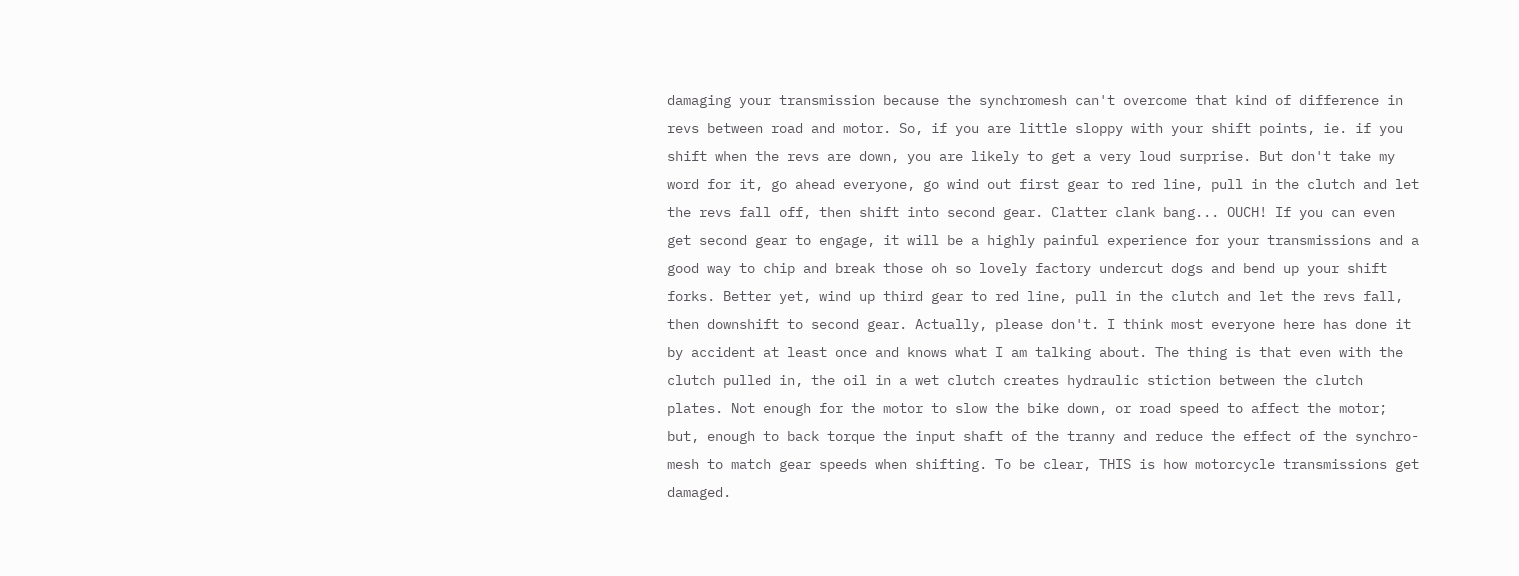damaging your transmission because the synchromesh can't overcome that kind of difference in revs between road and motor. So, if you are little sloppy with your shift points, ie. if you shift when the revs are down, you are likely to get a very loud surprise. But don't take my word for it, go ahead everyone, go wind out first gear to red line, pull in the clutch and let the revs fall off, then shift into second gear. Clatter clank bang... OUCH! If you can even get second gear to engage, it will be a highly painful experience for your transmissions and a good way to chip and break those oh so lovely factory undercut dogs and bend up your shift forks. Better yet, wind up third gear to red line, pull in the clutch and let the revs fall, then downshift to second gear. Actually, please don't. I think most everyone here has done it by accident at least once and knows what I am talking about. The thing is that even with the clutch pulled in, the oil in a wet clutch creates hydraulic stiction between the clutch plates. Not enough for the motor to slow the bike down, or road speed to affect the motor; but, enough to back torque the input shaft of the tranny and reduce the effect of the synchro-mesh to match gear speeds when shifting. To be clear, THIS is how motorcycle transmissions get damaged.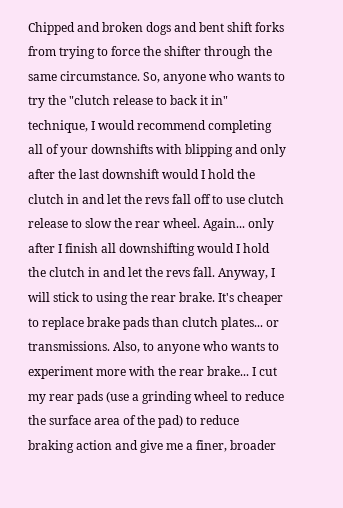Chipped and broken dogs and bent shift forks from trying to force the shifter through the same circumstance. So, anyone who wants to try the "clutch release to back it in" technique, I would recommend completing all of your downshifts with blipping and only after the last downshift would I hold the clutch in and let the revs fall off to use clutch release to slow the rear wheel. Again... only after I finish all downshifting would I hold the clutch in and let the revs fall. Anyway, I will stick to using the rear brake. It's cheaper to replace brake pads than clutch plates... or transmissions. Also, to anyone who wants to experiment more with the rear brake... I cut my rear pads (use a grinding wheel to reduce the surface area of the pad) to reduce braking action and give me a finer, broader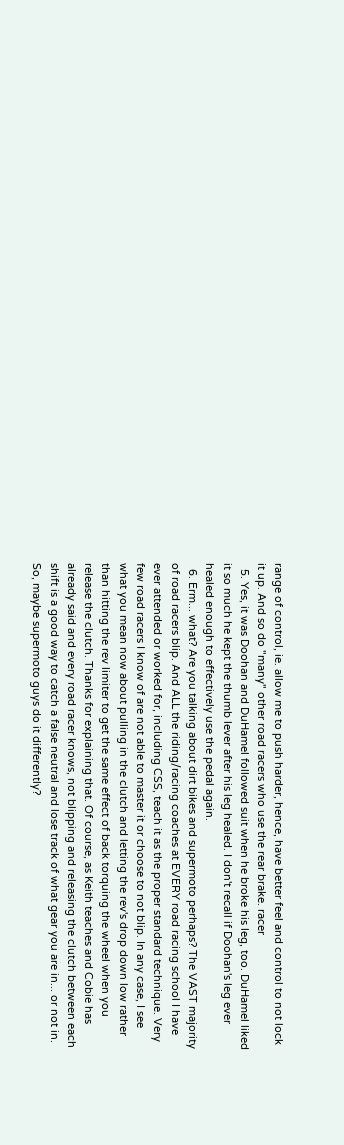range of control, ie. allow me to push harder, hence, have better feel and control to not lock it up. And so do "many" other road racers who use the rear brake. racer
  5. Yes, it was Doohan and DuHamel followed suit when he broke his leg, too. DuHamel liked it so much he kept the thumb lever after his leg healed. I don't recall if Doohan's leg ever healed enough to effectively use the pedal again.
  6. Erm... what? Are you talking about dirt bikes and supermoto perhaps? The VAST majority of road racers blip. And ALL the riding/racing coaches at EVERY road racing school I have ever attended or worked for, including CSS, teach it as the proper standard technique. Very few road racers I know of are not able to master it or choose to not blip. In any case, I see what you mean now about pulling in the clutch and letting the rev's drop down low rather than hitting the rev limiter to get the same effect of back torquing the wheel when you release the clutch. Thanks for explaining that. Of course, as Keith teaches and Cobie has already said and every road racer knows, not blipping and releasing the clutch between each shift is a good way to catch a false neutral and lose track of what gear you are in... or not in. So, maybe supermoto guys do it differently?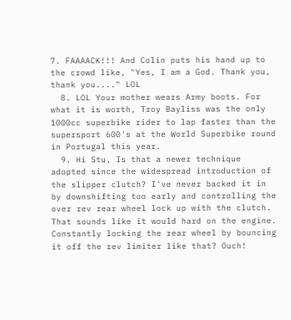7. FAAAACK!!! And Colin puts his hand up to the crowd like, "Yes, I am a God. Thank you, thank you...." LOL
  8. LOL Your mother wears Army boots. For what it is worth, Troy Bayliss was the only 1000cc superbike rider to lap faster than the supersport 600's at the World Superbike round in Portugal this year.
  9. Hi Stu, Is that a newer technique adopted since the widespread introduction of the slipper clutch? I've never backed it in by downshifting too early and controlling the over rev rear wheel lock up with the clutch. That sounds like it would hard on the engine. Constantly locking the rear wheel by bouncing it off the rev limiter like that? Ouch!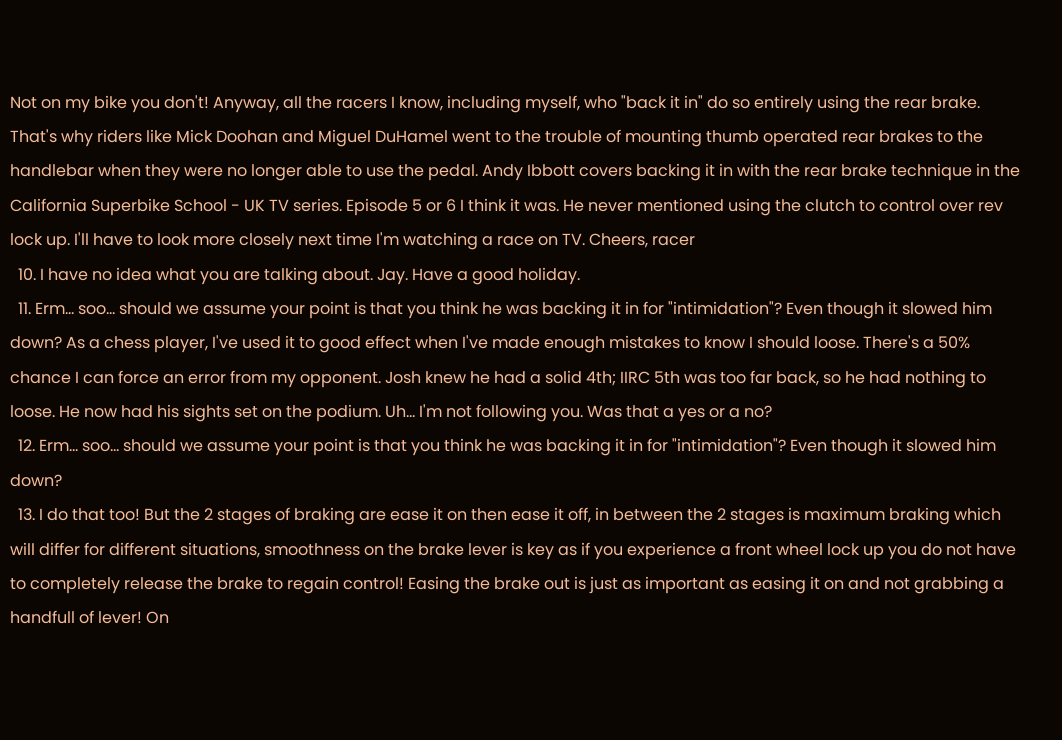Not on my bike you don't! Anyway, all the racers I know, including myself, who "back it in" do so entirely using the rear brake. That's why riders like Mick Doohan and Miguel DuHamel went to the trouble of mounting thumb operated rear brakes to the handlebar when they were no longer able to use the pedal. Andy Ibbott covers backing it in with the rear brake technique in the California Superbike School - UK TV series. Episode 5 or 6 I think it was. He never mentioned using the clutch to control over rev lock up. I'll have to look more closely next time I'm watching a race on TV. Cheers, racer
  10. I have no idea what you are talking about. Jay. Have a good holiday.
  11. Erm... soo... should we assume your point is that you think he was backing it in for "intimidation"? Even though it slowed him down? As a chess player, I've used it to good effect when I've made enough mistakes to know I should loose. There's a 50% chance I can force an error from my opponent. Josh knew he had a solid 4th; IIRC 5th was too far back, so he had nothing to loose. He now had his sights set on the podium. Uh... I'm not following you. Was that a yes or a no?
  12. Erm... soo... should we assume your point is that you think he was backing it in for "intimidation"? Even though it slowed him down?
  13. I do that too! But the 2 stages of braking are ease it on then ease it off, in between the 2 stages is maximum braking which will differ for different situations, smoothness on the brake lever is key as if you experience a front wheel lock up you do not have to completely release the brake to regain control! Easing the brake out is just as important as easing it on and not grabbing a handfull of lever! On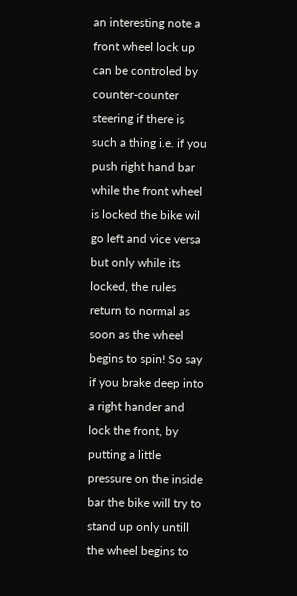an interesting note a front wheel lock up can be controled by counter-counter steering if there is such a thing i.e. if you push right hand bar while the front wheel is locked the bike wil go left and vice versa but only while its locked, the rules return to normal as soon as the wheel begins to spin! So say if you brake deep into a right hander and lock the front, by putting a little pressure on the inside bar the bike will try to stand up only untill the wheel begins to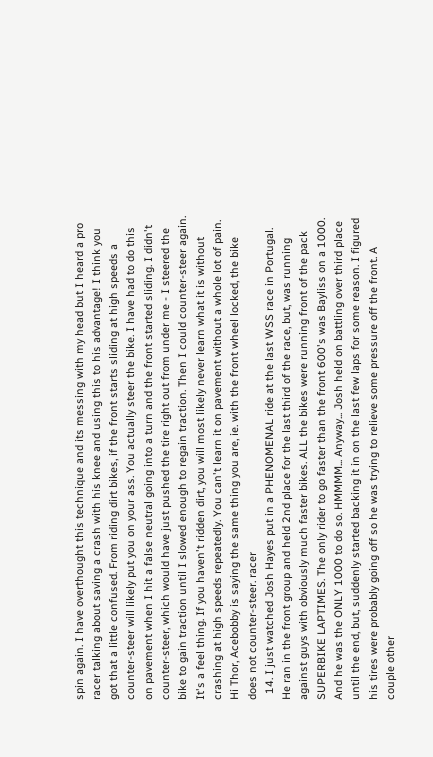spin again. I have overthought this technique and its messing with my head but I heard a pro racer talking about saving a crash with his knee and using this to his advantage! I think you got that a little confused. From riding dirt bikes, if the front starts sliding at high speeds a counter-steer will likely put you on your ass. You actually steer the bike. I have had to do this on pavement when I hit a false neutral going into a turn and the front started sliding. I didn't counter-steer, which would have just pushed the tire right out from under me - I steered the bike to gain traction until I slowed enough to regain traction. Then I could counter-steer again. It's a feel thing. If you haven't ridden dirt, you will most likely never learn what it is without crashing at high speeds repeatedly. You can't learn it on pavement without a whole lot of pain. Hi Thor, Acebobby is saying the same thing you are, ie. with the front wheel locked, the bike does not counter-steer. racer
  14. I just watched Josh Hayes put in a PHENOMENAL ride at the last WSS race in Portugal. He ran in the front group and held 2nd place for the last third of the race, but, was running against guys with obviously much faster bikes. ALL the bikes were running front of the pack SUPERBIKE LAPTIMES. The only rider to go faster than the front 600's was Bayliss on a 1000. And he was the ONLY 1000 to do so. HMMMM... Anyway... Josh held on battling over third place until the end, but, suddenly started backing it in on the last few laps for some reason. I figured his tires were probably going off so he was trying to relieve some pressure off the front. A couple other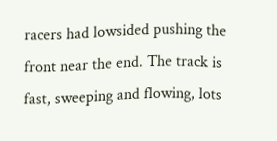racers had lowsided pushing the front near the end. The track is fast, sweeping and flowing, lots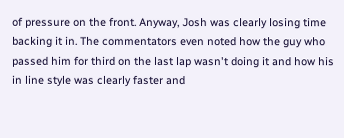of pressure on the front. Anyway, Josh was clearly losing time backing it in. The commentators even noted how the guy who passed him for third on the last lap wasn't doing it and how his in line style was clearly faster and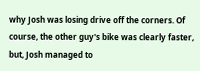why Josh was losing drive off the corners. Of course, the other guy's bike was clearly faster, but, Josh managed to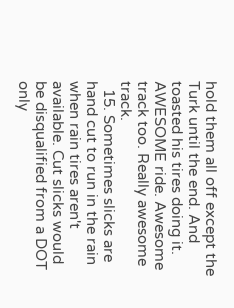hold them all off except the Turk until the end. And toasted his tires doing it. AWESOME ride. Awesome track too. Really awesome track.
  15. Sometimes slicks are hand cut to run in the rain when rain tires aren't available. Cut slicks would be disqualified from a DOT only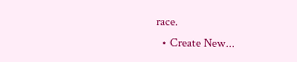race.
  • Create New...